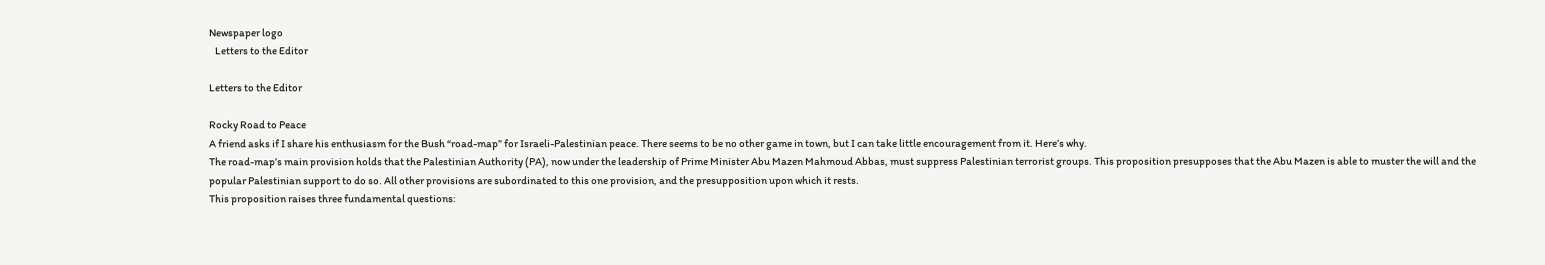Newspaper logo
   Letters to the Editor

Letters to the Editor

Rocky Road to Peace
A friend asks if I share his enthusiasm for the Bush “road-map” for Israeli-Palestinian peace. There seems to be no other game in town, but I can take little encouragement from it. Here’s why.
The road-map’s main provision holds that the Palestinian Authority (PA), now under the leadership of Prime Minister Abu Mazen Mahmoud Abbas, must suppress Palestinian terrorist groups. This proposition presupposes that the Abu Mazen is able to muster the will and the popular Palestinian support to do so. All other provisions are subordinated to this one provision, and the presupposition upon which it rests.
This proposition raises three fundamental questions: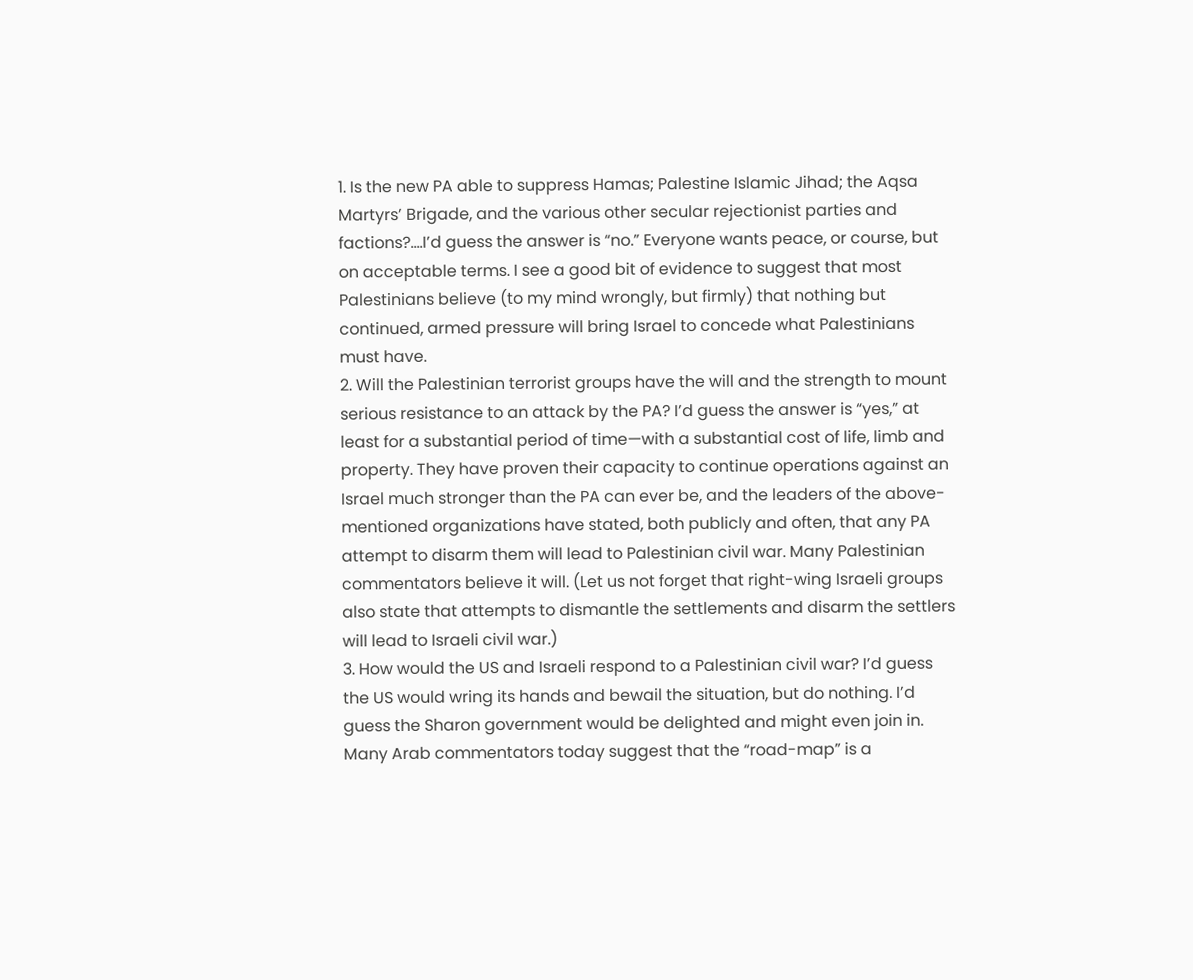1. Is the new PA able to suppress Hamas; Palestine Islamic Jihad; the Aqsa Martyrs’ Brigade, and the various other secular rejectionist parties and factions?....I’d guess the answer is “no.” Everyone wants peace, or course, but on acceptable terms. I see a good bit of evidence to suggest that most Palestinians believe (to my mind wrongly, but firmly) that nothing but continued, armed pressure will bring Israel to concede what Palestinians must have.
2. Will the Palestinian terrorist groups have the will and the strength to mount serious resistance to an attack by the PA? I’d guess the answer is “yes,” at least for a substantial period of time—with a substantial cost of life, limb and property. They have proven their capacity to continue operations against an Israel much stronger than the PA can ever be, and the leaders of the above-mentioned organizations have stated, both publicly and often, that any PA attempt to disarm them will lead to Palestinian civil war. Many Palestinian commentators believe it will. (Let us not forget that right-wing Israeli groups also state that attempts to dismantle the settlements and disarm the settlers will lead to Israeli civil war.)
3. How would the US and Israeli respond to a Palestinian civil war? I’d guess the US would wring its hands and bewail the situation, but do nothing. I’d guess the Sharon government would be delighted and might even join in.
Many Arab commentators today suggest that the “road-map” is a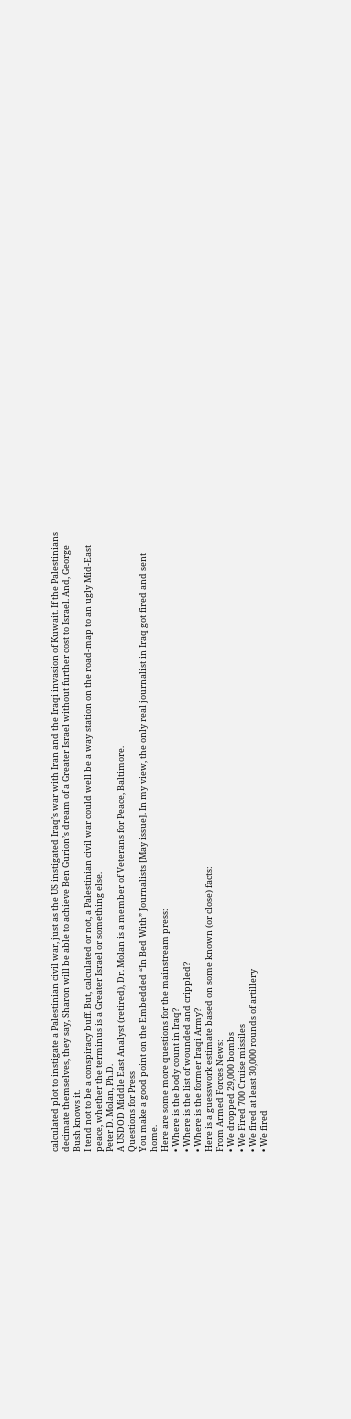calculated plot to instigate a Palestinian civil war, just as the US instigated Iraq’s war with Iran and the Iraqi invasion of Kuwait. If the Palestinians decimate themselves, they say, Sharon will be able to achieve Ben Gurion’s dream of a Greater Israel without further cost to Israel. And, George Bush knows it.
I tend not to be a conspiracy buff. But, calculated or not, a Palestinian civil war could well be a way station on the road-map to an ugly Mid-East peace, whether the terminus is a Greater Israel or something else.
Peter D. Molan, Ph.D.
A USDOD Middle East Analyst (retired), Dr. Molan is a member of Veterans for Peace, Baltimore.
Questions for Press
You make a good point on the Embedded “In Bed With” Journalists [May issue]. In my view, the only real journalist in Iraq got fired and sent home.
Here are some more questions for the mainstream press:
• Where is the body count in Iraq?
• Where is the list of wounded and crippled?
• Where is the former Iraqi Army?
Here is a guesswork estimate based on some known (or close) facts:
From Armed Forces News:
• We dropped 29,000 bombs
• We Fired 700 Cruise missiles
• We fired at least 30,000 rounds of artillery
• We fired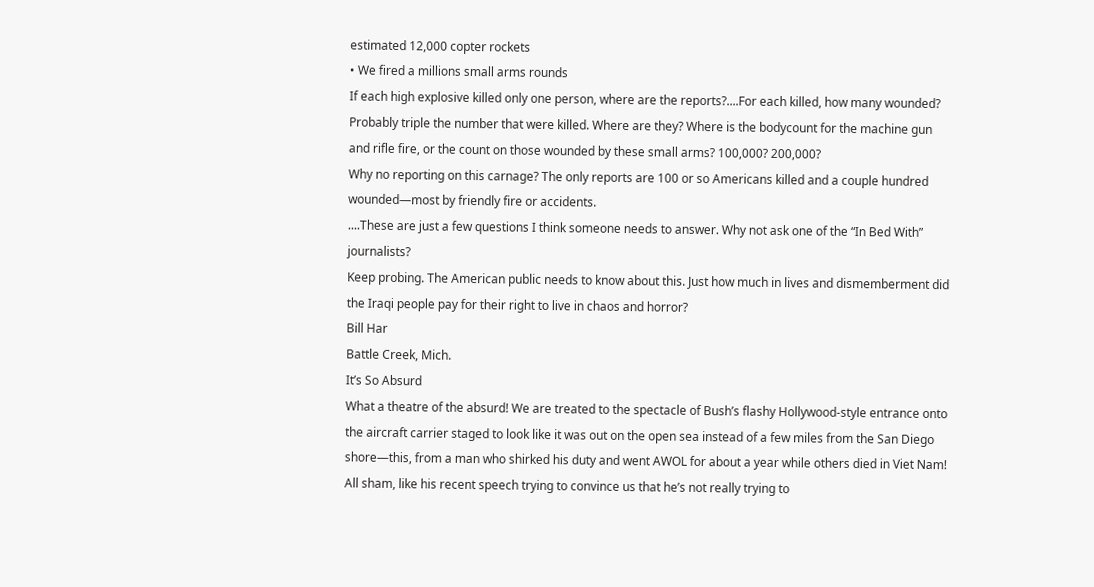estimated 12,000 copter rockets
• We fired a millions small arms rounds
If each high explosive killed only one person, where are the reports?....For each killed, how many wounded? Probably triple the number that were killed. Where are they? Where is the bodycount for the machine gun and rifle fire, or the count on those wounded by these small arms? 100,000? 200,000?
Why no reporting on this carnage? The only reports are 100 or so Americans killed and a couple hundred wounded—most by friendly fire or accidents.
....These are just a few questions I think someone needs to answer. Why not ask one of the “In Bed With” journalists?
Keep probing. The American public needs to know about this. Just how much in lives and dismemberment did the Iraqi people pay for their right to live in chaos and horror?
Bill Har
Battle Creek, Mich.
It’s So Absurd
What a theatre of the absurd! We are treated to the spectacle of Bush’s flashy Hollywood-style entrance onto the aircraft carrier staged to look like it was out on the open sea instead of a few miles from the San Diego shore—this, from a man who shirked his duty and went AWOL for about a year while others died in Viet Nam!
All sham, like his recent speech trying to convince us that he’s not really trying to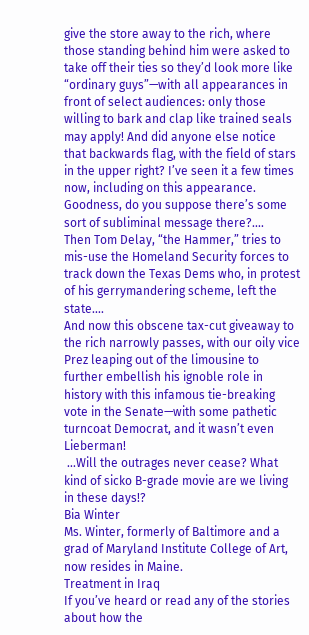give the store away to the rich, where those standing behind him were asked to take off their ties so they’d look more like “ordinary guys”—with all appearances in front of select audiences: only those willing to bark and clap like trained seals may apply! And did anyone else notice that backwards flag, with the field of stars in the upper right? I’ve seen it a few times now, including on this appearance. Goodness, do you suppose there’s some sort of subliminal message there?....
Then Tom Delay, “the Hammer,” tries to mis-use the Homeland Security forces to track down the Texas Dems who, in protest of his gerrymandering scheme, left the state....
And now this obscene tax-cut giveaway to the rich narrowly passes, with our oily vice Prez leaping out of the limousine to further embellish his ignoble role in
history with this infamous tie-breaking vote in the Senate—with some pathetic turncoat Democrat, and it wasn’t even Lieberman!
 ...Will the outrages never cease? What kind of sicko B-grade movie are we living in these days!?
Bia Winter
Ms. Winter, formerly of Baltimore and a grad of Maryland Institute College of Art, now resides in Maine.
Treatment in Iraq
If you’ve heard or read any of the stories about how the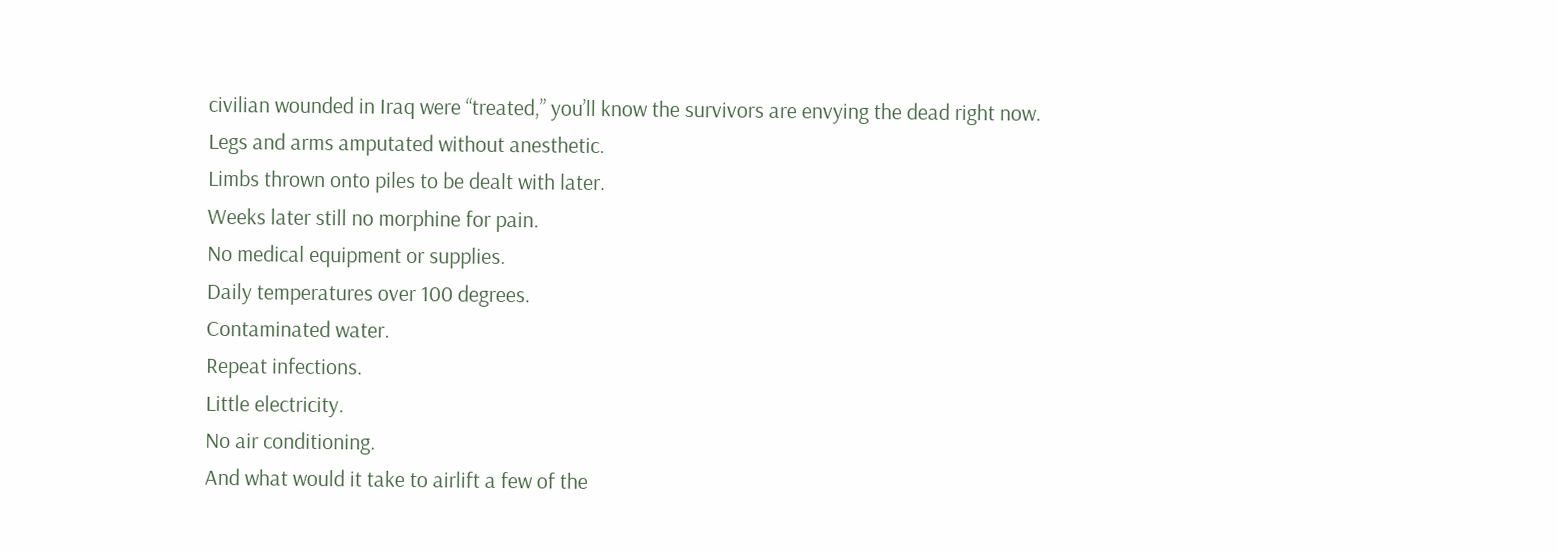civilian wounded in Iraq were “treated,” you’ll know the survivors are envying the dead right now.
Legs and arms amputated without anesthetic.
Limbs thrown onto piles to be dealt with later.
Weeks later still no morphine for pain.
No medical equipment or supplies.
Daily temperatures over 100 degrees.
Contaminated water.
Repeat infections.
Little electricity.
No air conditioning.
And what would it take to airlift a few of the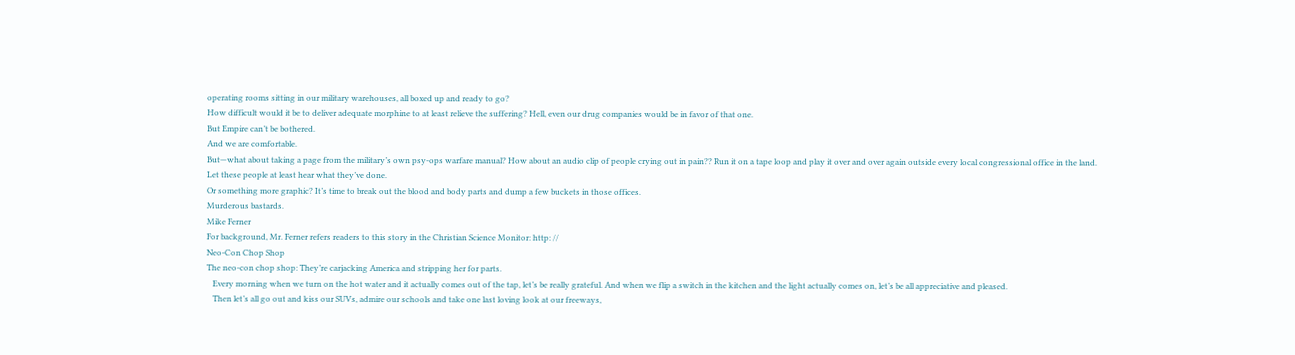operating rooms sitting in our military warehouses, all boxed up and ready to go?
How difficult would it be to deliver adequate morphine to at least relieve the suffering? Hell, even our drug companies would be in favor of that one.
But Empire can’t be bothered.
And we are comfortable.
But—what about taking a page from the military’s own psy-ops warfare manual? How about an audio clip of people crying out in pain?? Run it on a tape loop and play it over and over again outside every local congressional office in the land.
Let these people at least hear what they’ve done.
Or something more graphic? It’s time to break out the blood and body parts and dump a few buckets in those offices.
Murderous bastards.
Mike Ferner
For background, Mr. Ferner refers readers to this story in the Christian Science Monitor: http: //
Neo-Con Chop Shop
The neo-con chop shop: They’re carjacking America and stripping her for parts.
   Every morning when we turn on the hot water and it actually comes out of the tap, let’s be really grateful. And when we flip a switch in the kitchen and the light actually comes on, let’s be all appreciative and pleased.
   Then let’s all go out and kiss our SUVs, admire our schools and take one last loving look at our freeways,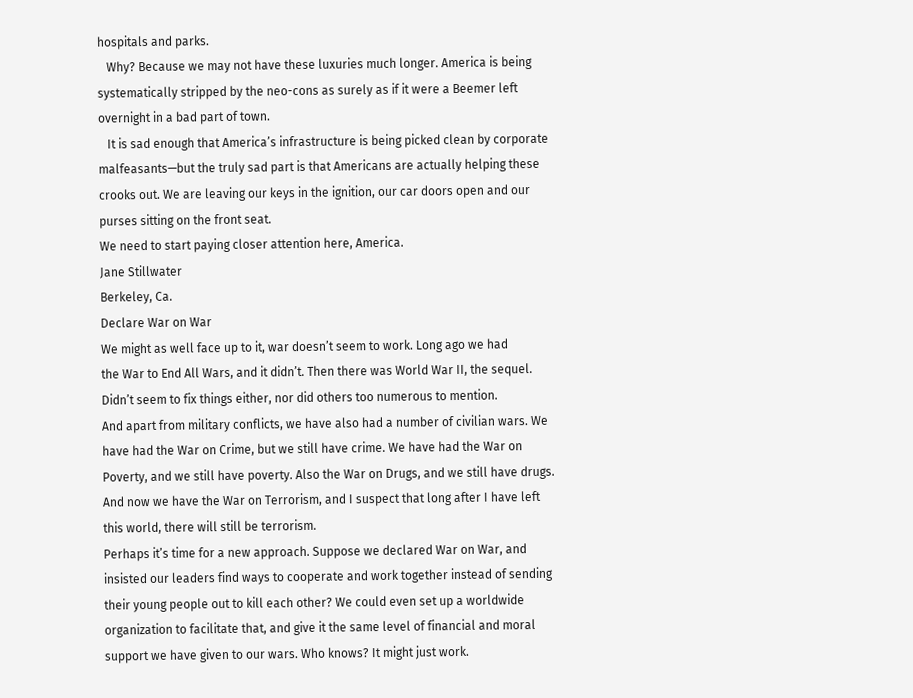hospitals and parks.
   Why? Because we may not have these luxuries much longer. America is being systematically stripped by the neo-cons as surely as if it were a Beemer left overnight in a bad part of town.
   It is sad enough that America’s infrastructure is being picked clean by corporate malfeasants—but the truly sad part is that Americans are actually helping these crooks out. We are leaving our keys in the ignition, our car doors open and our purses sitting on the front seat.
We need to start paying closer attention here, America.
Jane Stillwater
Berkeley, Ca.
Declare War on War
We might as well face up to it, war doesn’t seem to work. Long ago we had
the War to End All Wars, and it didn’t. Then there was World War II, the sequel. Didn’t seem to fix things either, nor did others too numerous to mention.
And apart from military conflicts, we have also had a number of civilian wars. We have had the War on Crime, but we still have crime. We have had the War on Poverty, and we still have poverty. Also the War on Drugs, and we still have drugs. And now we have the War on Terrorism, and I suspect that long after I have left this world, there will still be terrorism.
Perhaps it’s time for a new approach. Suppose we declared War on War, and insisted our leaders find ways to cooperate and work together instead of sending their young people out to kill each other? We could even set up a worldwide organization to facilitate that, and give it the same level of financial and moral support we have given to our wars. Who knows? It might just work.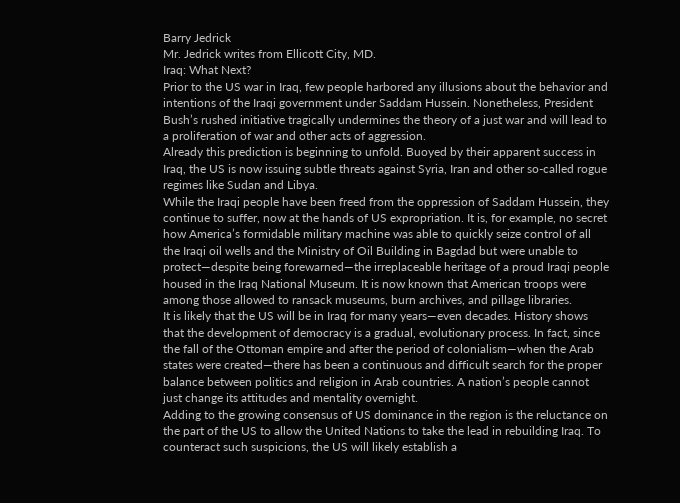Barry Jedrick
Mr. Jedrick writes from Ellicott City, MD.
Iraq: What Next?
Prior to the US war in Iraq, few people harbored any illusions about the behavior and intentions of the Iraqi government under Saddam Hussein. Nonetheless, President Bush’s rushed initiative tragically undermines the theory of a just war and will lead to a proliferation of war and other acts of aggression.
Already this prediction is beginning to unfold. Buoyed by their apparent success in Iraq, the US is now issuing subtle threats against Syria, Iran and other so-called rogue regimes like Sudan and Libya.
While the Iraqi people have been freed from the oppression of Saddam Hussein, they continue to suffer, now at the hands of US expropriation. It is, for example, no secret how America’s formidable military machine was able to quickly seize control of all the Iraqi oil wells and the Ministry of Oil Building in Bagdad but were unable to protect—despite being forewarned—the irreplaceable heritage of a proud Iraqi people housed in the Iraq National Museum. It is now known that American troops were among those allowed to ransack museums, burn archives, and pillage libraries.
It is likely that the US will be in Iraq for many years—even decades. History shows that the development of democracy is a gradual, evolutionary process. In fact, since the fall of the Ottoman empire and after the period of colonialism—when the Arab states were created—there has been a continuous and difficult search for the proper balance between politics and religion in Arab countries. A nation’s people cannot just change its attitudes and mentality overnight.
Adding to the growing consensus of US dominance in the region is the reluctance on the part of the US to allow the United Nations to take the lead in rebuilding Iraq. To counteract such suspicions, the US will likely establish a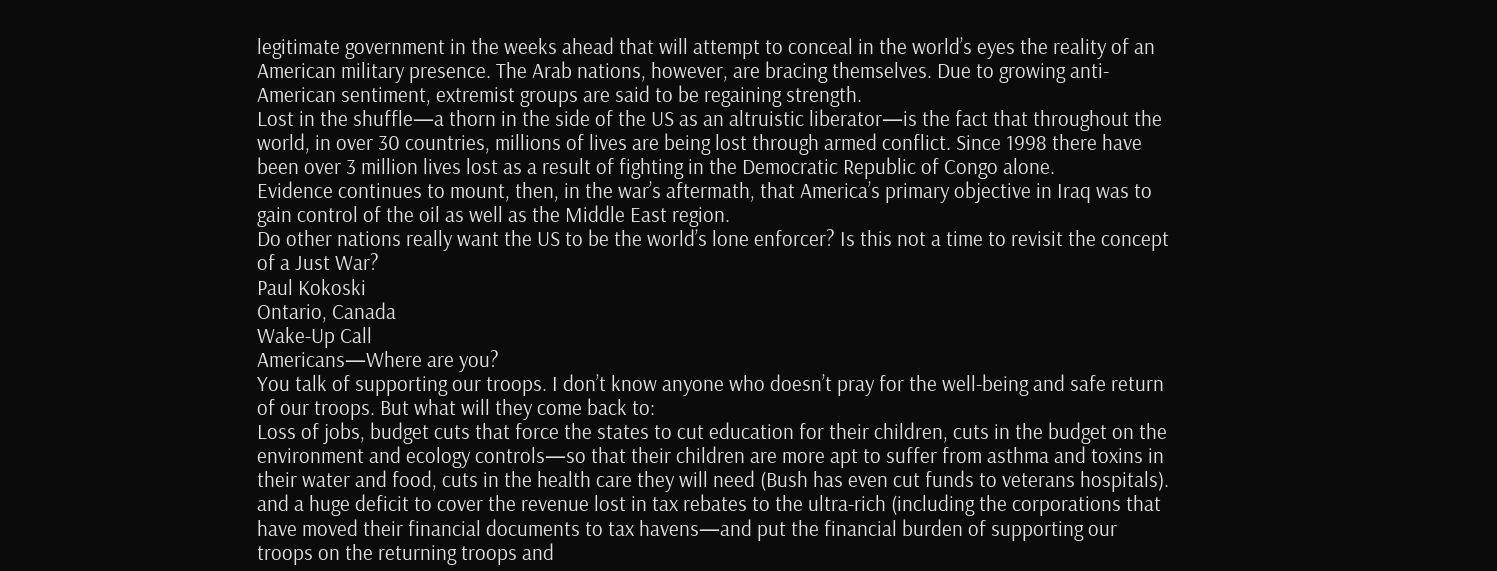legitimate government in the weeks ahead that will attempt to conceal in the world’s eyes the reality of an American military presence. The Arab nations, however, are bracing themselves. Due to growing anti-American sentiment, extremist groups are said to be regaining strength.
Lost in the shuffle—a thorn in the side of the US as an altruistic liberator—is the fact that throughout the world, in over 30 countries, millions of lives are being lost through armed conflict. Since 1998 there have been over 3 million lives lost as a result of fighting in the Democratic Republic of Congo alone.
Evidence continues to mount, then, in the war’s aftermath, that America’s primary objective in Iraq was to gain control of the oil as well as the Middle East region.
Do other nations really want the US to be the world’s lone enforcer? Is this not a time to revisit the concept of a Just War?
Paul Kokoski
Ontario, Canada
Wake-Up Call
Americans—Where are you?
You talk of supporting our troops. I don’t know anyone who doesn’t pray for the well-being and safe return of our troops. But what will they come back to:
Loss of jobs, budget cuts that force the states to cut education for their children, cuts in the budget on the environment and ecology controls—so that their children are more apt to suffer from asthma and toxins in their water and food, cuts in the health care they will need (Bush has even cut funds to veterans hospitals). and a huge deficit to cover the revenue lost in tax rebates to the ultra-rich (including the corporations that have moved their financial documents to tax havens—and put the financial burden of supporting our troops on the returning troops and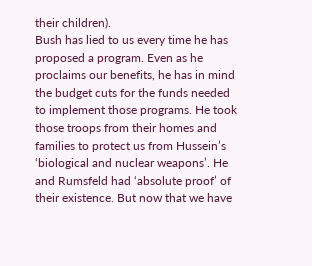their children).
Bush has lied to us every time he has proposed a program. Even as he proclaims our benefits, he has in mind the budget cuts for the funds needed to implement those programs. He took those troops from their homes and families to protect us from Hussein’s ‘biological and nuclear weapons’. He and Rumsfeld had ‘absolute proof’ of their existence. But now that we have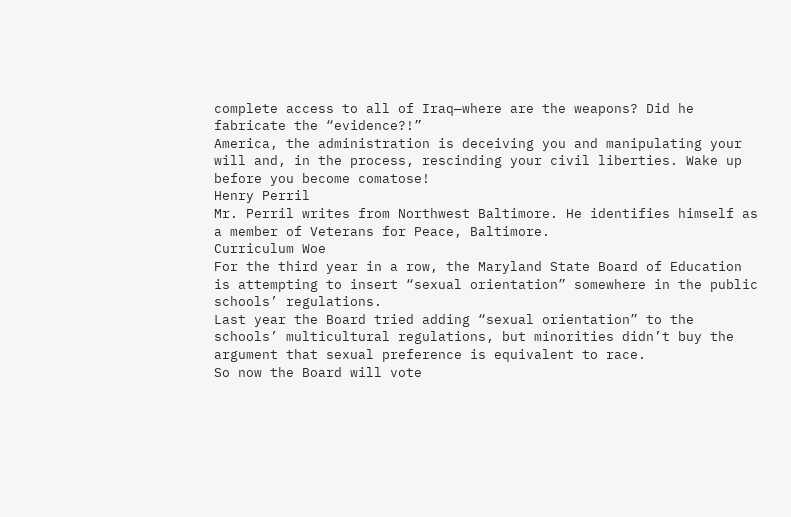complete access to all of Iraq—where are the weapons? Did he fabricate the “evidence?!”
America, the administration is deceiving you and manipulating your will and, in the process, rescinding your civil liberties. Wake up before you become comatose!
Henry Perril
Mr. Perril writes from Northwest Baltimore. He identifies himself as a member of Veterans for Peace, Baltimore.
Curriculum Woe
For the third year in a row, the Maryland State Board of Education is attempting to insert “sexual orientation” somewhere in the public schools’ regulations.
Last year the Board tried adding “sexual orientation” to the schools’ multicultural regulations, but minorities didn’t buy the argument that sexual preference is equivalent to race.
So now the Board will vote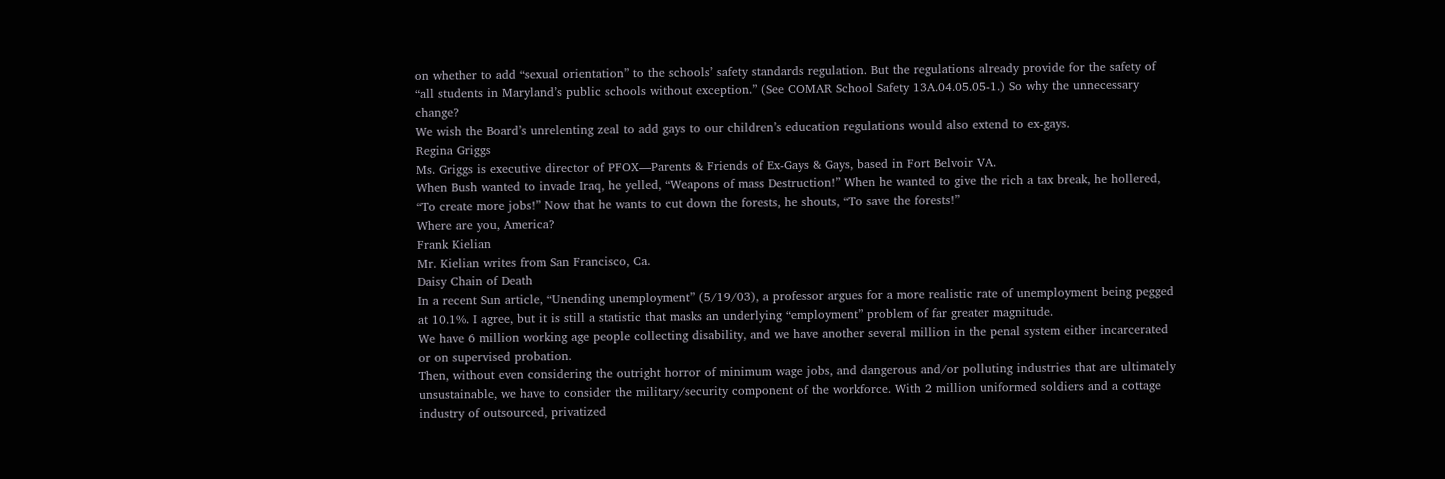on whether to add “sexual orientation” to the schools’ safety standards regulation. But the regulations already provide for the safety of “all students in Maryland’s public schools without exception.” (See COMAR School Safety 13A.04.05.05-1.) So why the unnecessary change?
We wish the Board’s unrelenting zeal to add gays to our children’s education regulations would also extend to ex-gays.
Regina Griggs
Ms. Griggs is executive director of PFOX—Parents & Friends of Ex-Gays & Gays, based in Fort Belvoir VA.
When Bush wanted to invade Iraq, he yelled, “Weapons of mass Destruction!” When he wanted to give the rich a tax break, he hollered, “To create more jobs!” Now that he wants to cut down the forests, he shouts, “To save the forests!”
Where are you, America?
Frank Kielian
Mr. Kielian writes from San Francisco, Ca.
Daisy Chain of Death
In a recent Sun article, “Unending unemployment” (5/19/03), a professor argues for a more realistic rate of unemployment being pegged at 10.1%. I agree, but it is still a statistic that masks an underlying “employment” problem of far greater magnitude.
We have 6 million working age people collecting disability, and we have another several million in the penal system either incarcerated or on supervised probation.
Then, without even considering the outright horror of minimum wage jobs, and dangerous and/or polluting industries that are ultimately unsustainable, we have to consider the military/security component of the workforce. With 2 million uniformed soldiers and a cottage industry of outsourced, privatized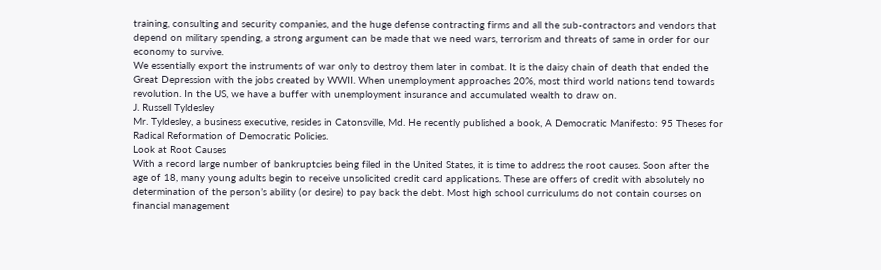training, consulting and security companies, and the huge defense contracting firms and all the sub-contractors and vendors that depend on military spending, a strong argument can be made that we need wars, terrorism and threats of same in order for our economy to survive.
We essentially export the instruments of war only to destroy them later in combat. It is the daisy chain of death that ended the Great Depression with the jobs created by WWII. When unemployment approaches 20%, most third world nations tend towards revolution. In the US, we have a buffer with unemployment insurance and accumulated wealth to draw on.
J. Russell Tyldesley
Mr. Tyldesley, a business executive, resides in Catonsville, Md. He recently published a book, A Democratic Manifesto: 95 Theses for Radical Reformation of Democratic Policies.
Look at Root Causes
With a record large number of bankruptcies being filed in the United States, it is time to address the root causes. Soon after the age of 18, many young adults begin to receive unsolicited credit card applications. These are offers of credit with absolutely no determination of the person’s ability (or desire) to pay back the debt. Most high school curriculums do not contain courses on financial management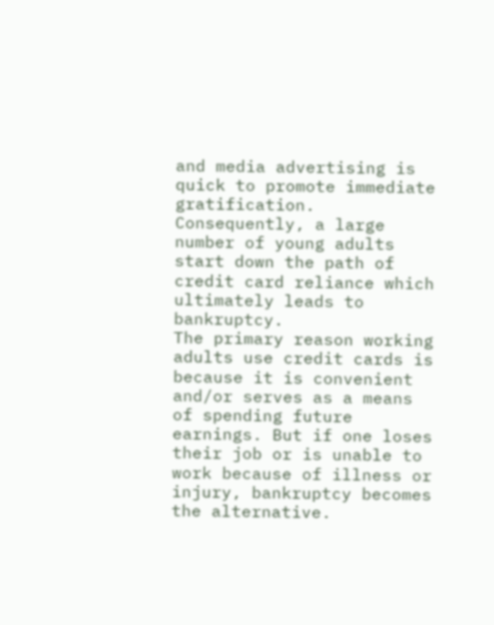and media advertising is quick to promote immediate gratification. Consequently, a large number of young adults start down the path of credit card reliance which ultimately leads to bankruptcy.
The primary reason working adults use credit cards is because it is convenient and/or serves as a means of spending future earnings. But if one loses their job or is unable to work because of illness or injury, bankruptcy becomes the alternative.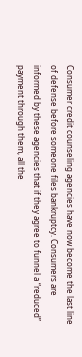Consumer credit counseling agencies have now become the last line of defense before someone files bankruptcy. Consumers are informed by these agencies that if they agree to funnel a “reduced” payment through them, all the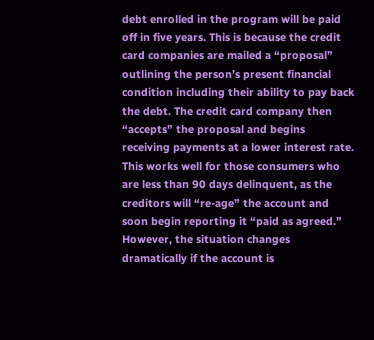debt enrolled in the program will be paid off in five years. This is because the credit card companies are mailed a “proposal” outlining the person’s present financial condition including their ability to pay back the debt. The credit card company then “accepts” the proposal and begins receiving payments at a lower interest rate. This works well for those consumers who are less than 90 days delinquent, as the creditors will “re-age” the account and soon begin reporting it “paid as agreed.”
However, the situation changes dramatically if the account is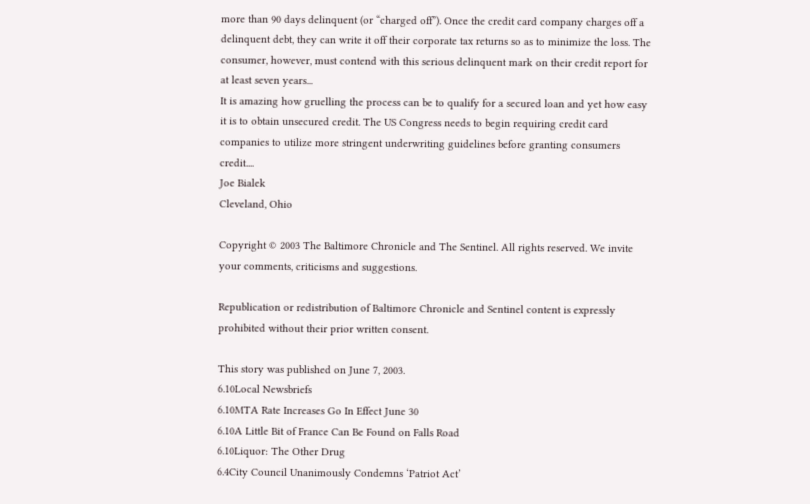more than 90 days delinquent (or “charged off”). Once the credit card company charges off a delinquent debt, they can write it off their corporate tax returns so as to minimize the loss. The consumer, however, must contend with this serious delinquent mark on their credit report for at least seven years...
It is amazing how gruelling the process can be to qualify for a secured loan and yet how easy it is to obtain unsecured credit. The US Congress needs to begin requiring credit card companies to utilize more stringent underwriting guidelines before granting consumers credit....
Joe Bialek
Cleveland, Ohio

Copyright © 2003 The Baltimore Chronicle and The Sentinel. All rights reserved. We invite your comments, criticisms and suggestions.

Republication or redistribution of Baltimore Chronicle and Sentinel content is expressly prohibited without their prior written consent.

This story was published on June 7, 2003.
6.10Local Newsbriefs
6.10MTA Rate Increases Go In Effect June 30
6.10A Little Bit of France Can Be Found on Falls Road
6.10Liquor: The Other Drug
6.4City Council Unanimously Condemns ‘Patriot Act’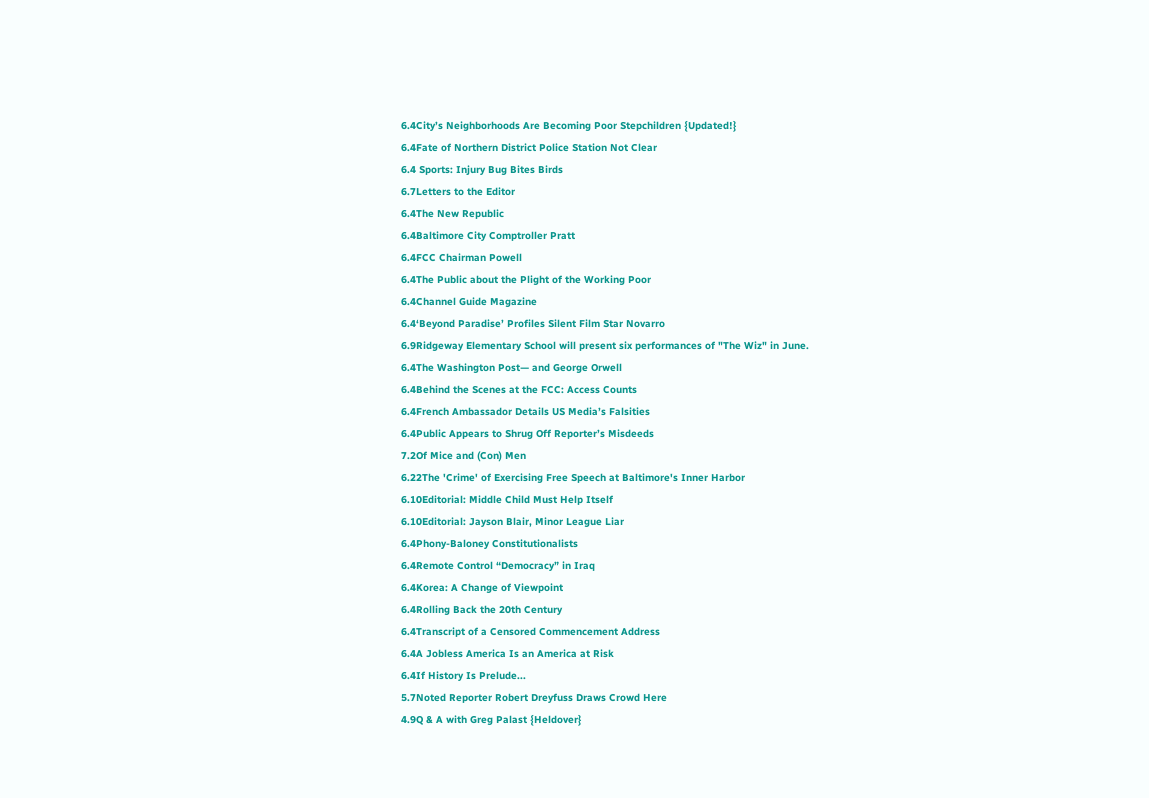6.4City’s Neighborhoods Are Becoming Poor Stepchildren {Updated!}
6.4Fate of Northern District Police Station Not Clear
6.4 Sports: Injury Bug Bites Birds
6.7Letters to the Editor
6.4The New Republic
6.4Baltimore City Comptroller Pratt
6.4FCC Chairman Powell
6.4The Public about the Plight of the Working Poor
6.4Channel Guide Magazine
6.4‘Beyond Paradise’ Profiles Silent Film Star Novarro
6.9Ridgeway Elementary School will present six performances of "The Wiz" in June.
6.4The Washington Post— and George Orwell
6.4Behind the Scenes at the FCC: Access Counts
6.4French Ambassador Details US Media’s Falsities
6.4Public Appears to Shrug Off Reporter’s Misdeeds
7.2Of Mice and (Con) Men
6.22The 'Crime' of Exercising Free Speech at Baltimore's Inner Harbor
6.10Editorial: Middle Child Must Help Itself
6.10Editorial: Jayson Blair, Minor League Liar
6.4Phony-Baloney Constitutionalists
6.4Remote Control “Democracy” in Iraq
6.4Korea: A Change of Viewpoint
6.4Rolling Back the 20th Century
6.4Transcript of a Censored Commencement Address
6.4A Jobless America Is an America at Risk
6.4If History Is Prelude...
5.7Noted Reporter Robert Dreyfuss Draws Crowd Here
4.9Q & A with Greg Palast {Heldover}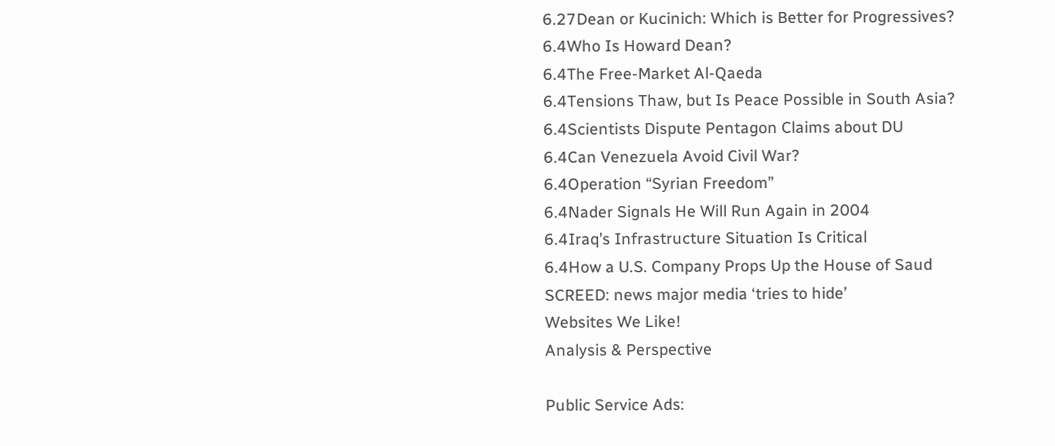6.27Dean or Kucinich: Which is Better for Progressives?
6.4Who Is Howard Dean?
6.4The Free-Market Al-Qaeda
6.4Tensions Thaw, but Is Peace Possible in South Asia?
6.4Scientists Dispute Pentagon Claims about DU
6.4Can Venezuela Avoid Civil War?
6.4Operation “Syrian Freedom”
6.4Nader Signals He Will Run Again in 2004
6.4Iraq’s Infrastructure Situation Is Critical
6.4How a U.S. Company Props Up the House of Saud
SCREED: news major media ‘tries to hide’
Websites We Like!
Analysis & Perspective

Public Service Ads: